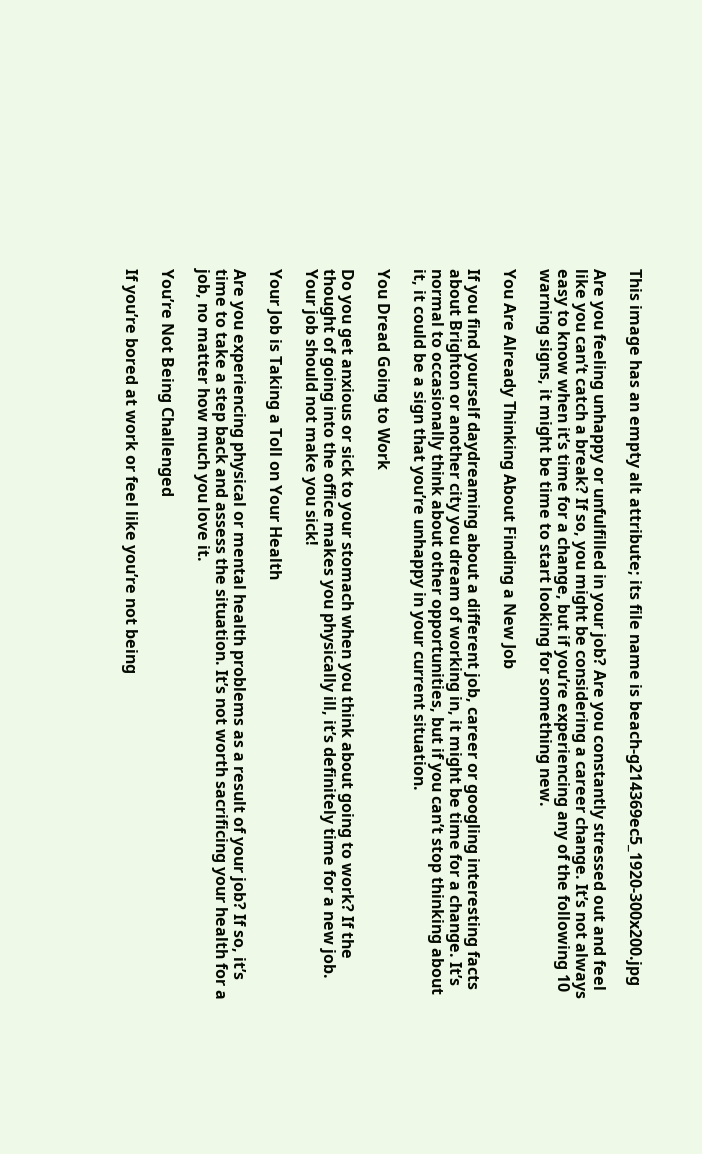This image has an empty alt attribute; its file name is beach-g214369ec5_1920-300x200.jpg

Are you feeling unhappy or unfulfilled in your job? Are you constantly stressed out and feel like you can’t catch a break? If so, you might be considering a career change. It’s not always easy to know when it’s time for a change, but if you’re experiencing any of the following 10 warning signs, it might be time to start looking for something new.

You Are Already Thinking About Finding a New Job

If you find yourself daydreaming about a different job, career or googling interesting facts about Brighton or another city you dream of working in, it might be time for a change. It’s normal to occasionally think about other opportunities, but if you can’t stop thinking about it, it could be a sign that you’re unhappy in your current situation.

You Dread Going to Work

Do you get anxious or sick to your stomach when you think about going to work? If the thought of going into the office makes you physically ill, it’s definitely time for a new job. Your job should not make you sick!

Your Job is Taking a Toll on Your Health

Are you experiencing physical or mental health problems as a result of your job? If so, it’s time to take a step back and assess the situation. It’s not worth sacrificing your health for a job, no matter how much you love it.

You’re Not Being Challenged

If you’re bored at work or feel like you’re not being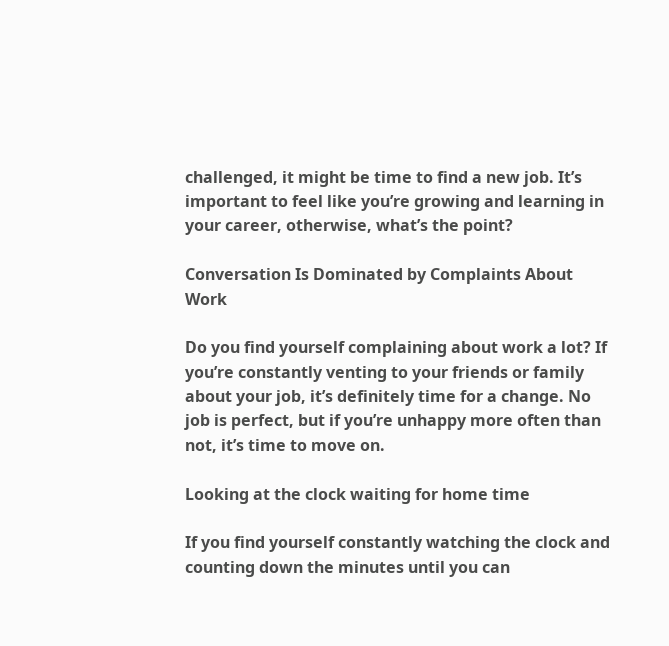challenged, it might be time to find a new job. It’s important to feel like you’re growing and learning in your career, otherwise, what’s the point?

Conversation Is Dominated by Complaints About Work

Do you find yourself complaining about work a lot? If you’re constantly venting to your friends or family about your job, it’s definitely time for a change. No job is perfect, but if you’re unhappy more often than not, it’s time to move on.

Looking at the clock waiting for home time

If you find yourself constantly watching the clock and counting down the minutes until you can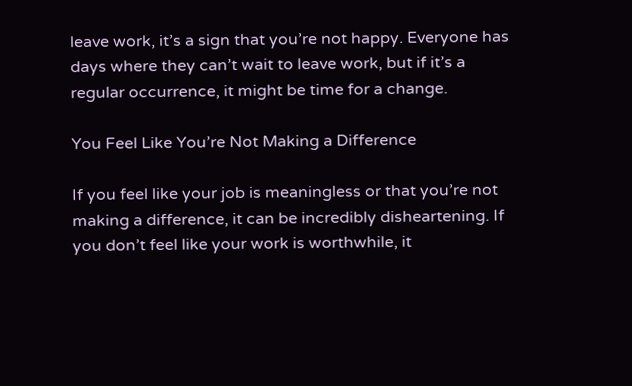leave work, it’s a sign that you’re not happy. Everyone has days where they can’t wait to leave work, but if it’s a regular occurrence, it might be time for a change.

You Feel Like You’re Not Making a Difference

If you feel like your job is meaningless or that you’re not making a difference, it can be incredibly disheartening. If you don’t feel like your work is worthwhile, it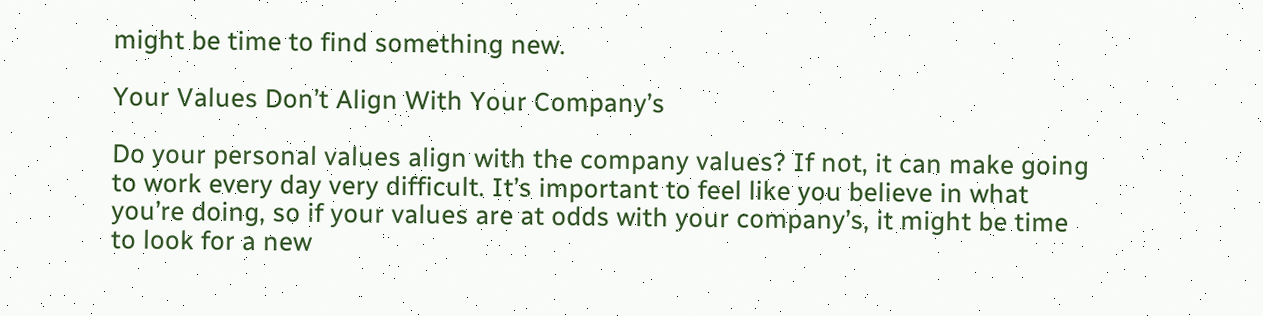might be time to find something new.

Your Values Don’t Align With Your Company’s

Do your personal values align with the company values? If not, it can make going to work every day very difficult. It’s important to feel like you believe in what you’re doing, so if your values are at odds with your company’s, it might be time to look for a new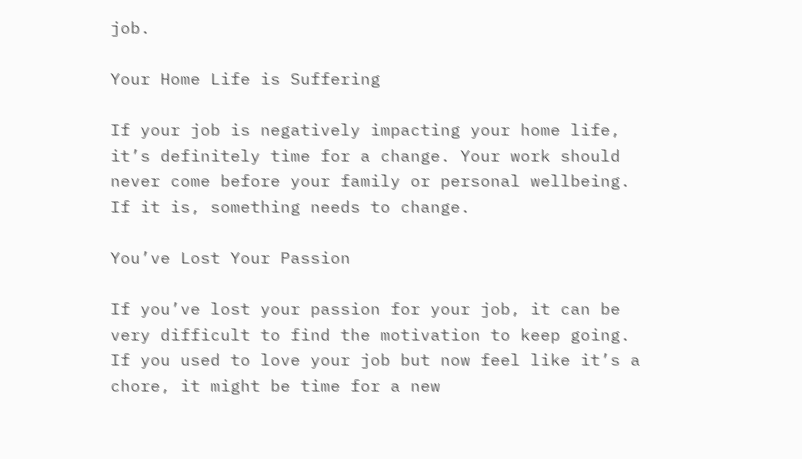job.

Your Home Life is Suffering

If your job is negatively impacting your home life, it’s definitely time for a change. Your work should never come before your family or personal wellbeing. If it is, something needs to change.

You’ve Lost Your Passion

If you’ve lost your passion for your job, it can be very difficult to find the motivation to keep going. If you used to love your job but now feel like it’s a chore, it might be time for a new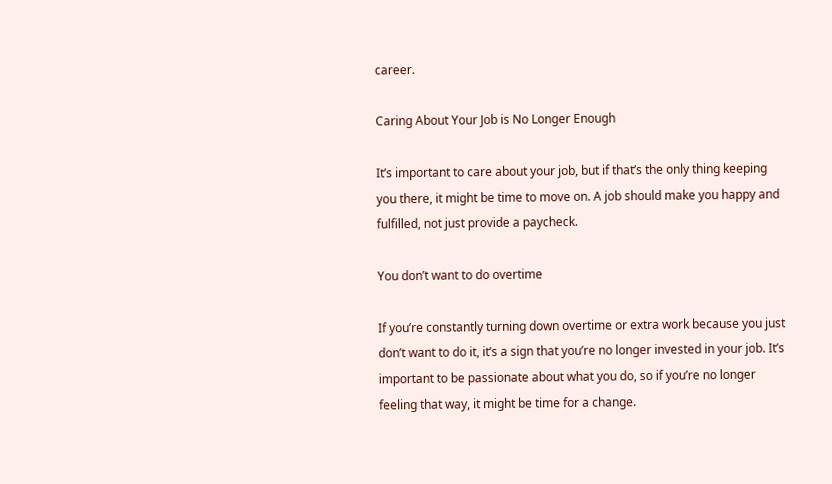career.

Caring About Your Job is No Longer Enough

It’s important to care about your job, but if that’s the only thing keeping you there, it might be time to move on. A job should make you happy and fulfilled, not just provide a paycheck.

You don’t want to do overtime

If you’re constantly turning down overtime or extra work because you just don’t want to do it, it’s a sign that you’re no longer invested in your job. It’s important to be passionate about what you do, so if you’re no longer feeling that way, it might be time for a change.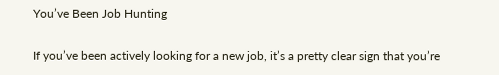You’ve Been Job Hunting

If you’ve been actively looking for a new job, it’s a pretty clear sign that you’re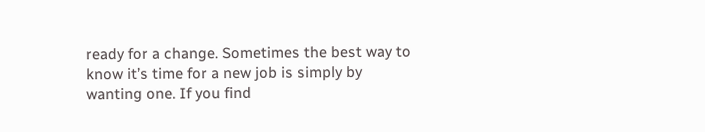ready for a change. Sometimes the best way to know it’s time for a new job is simply by wanting one. If you find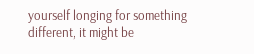yourself longing for something different, it might be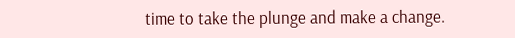time to take the plunge and make a change.